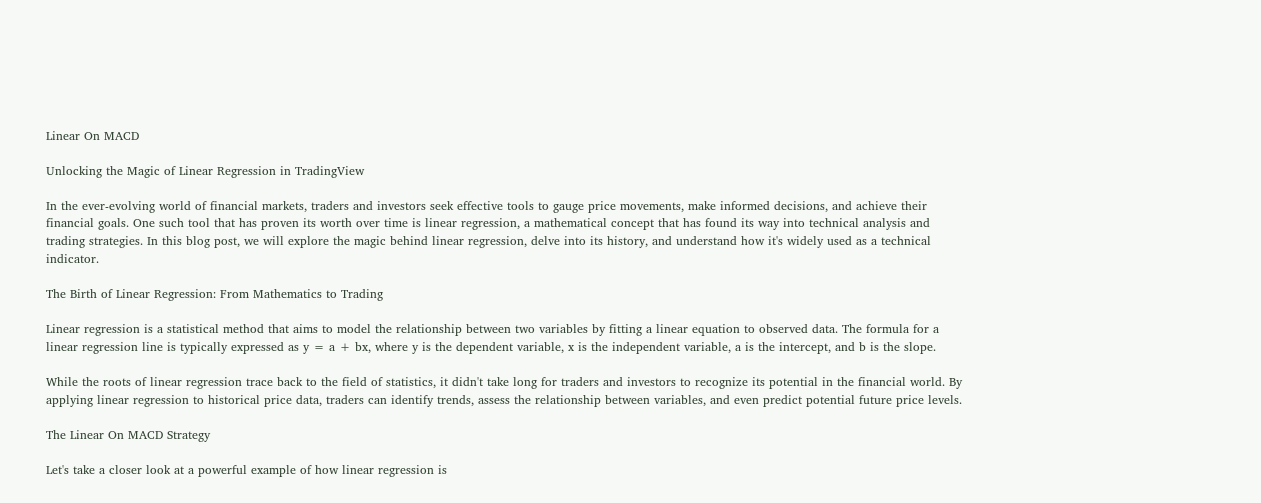Linear On MACD

Unlocking the Magic of Linear Regression in TradingView

In the ever-evolving world of financial markets, traders and investors seek effective tools to gauge price movements, make informed decisions, and achieve their financial goals. One such tool that has proven its worth over time is linear regression, a mathematical concept that has found its way into technical analysis and trading strategies. In this blog post, we will explore the magic behind linear regression, delve into its history, and understand how it's widely used as a technical indicator.

The Birth of Linear Regression: From Mathematics to Trading

Linear regression is a statistical method that aims to model the relationship between two variables by fitting a linear equation to observed data. The formula for a linear regression line is typically expressed as y = a + bx, where y is the dependent variable, x is the independent variable, a is the intercept, and b is the slope.

While the roots of linear regression trace back to the field of statistics, it didn't take long for traders and investors to recognize its potential in the financial world. By applying linear regression to historical price data, traders can identify trends, assess the relationship between variables, and even predict potential future price levels.

The Linear On MACD Strategy

Let's take a closer look at a powerful example of how linear regression is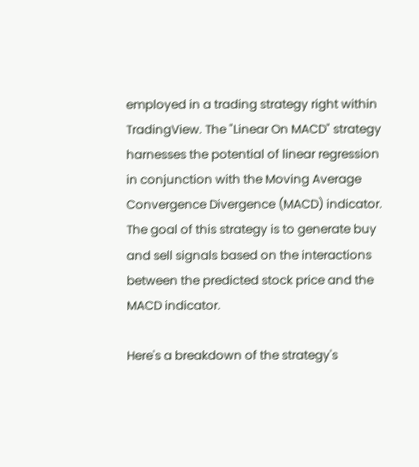employed in a trading strategy right within TradingView. The "Linear On MACD" strategy harnesses the potential of linear regression in conjunction with the Moving Average Convergence Divergence (MACD) indicator. The goal of this strategy is to generate buy and sell signals based on the interactions between the predicted stock price and the MACD indicator.

Here's a breakdown of the strategy's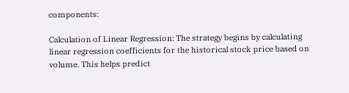components:

Calculation of Linear Regression: The strategy begins by calculating linear regression coefficients for the historical stock price based on volume. This helps predict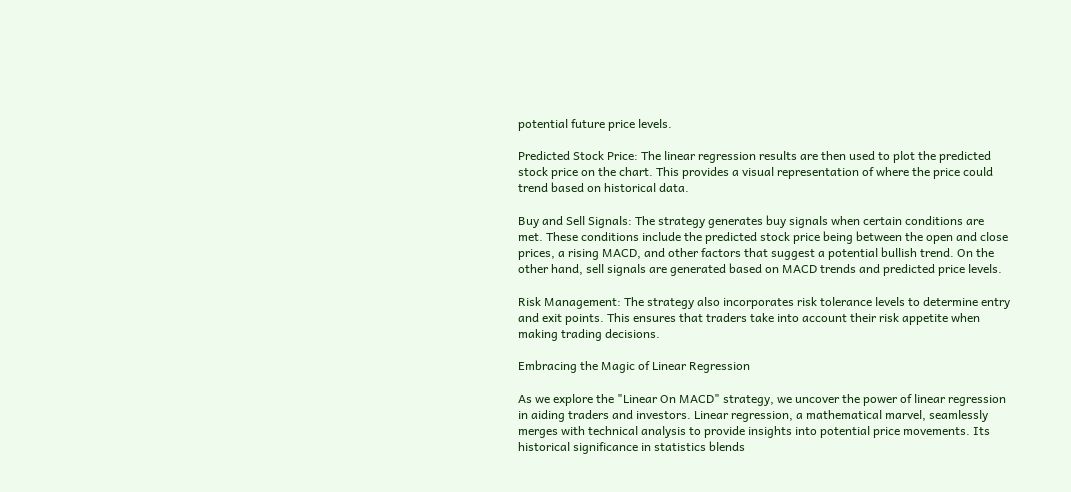potential future price levels.

Predicted Stock Price: The linear regression results are then used to plot the predicted stock price on the chart. This provides a visual representation of where the price could trend based on historical data.

Buy and Sell Signals: The strategy generates buy signals when certain conditions are met. These conditions include the predicted stock price being between the open and close prices, a rising MACD, and other factors that suggest a potential bullish trend. On the other hand, sell signals are generated based on MACD trends and predicted price levels.

Risk Management: The strategy also incorporates risk tolerance levels to determine entry and exit points. This ensures that traders take into account their risk appetite when making trading decisions.

Embracing the Magic of Linear Regression

As we explore the "Linear On MACD" strategy, we uncover the power of linear regression in aiding traders and investors. Linear regression, a mathematical marvel, seamlessly merges with technical analysis to provide insights into potential price movements. Its historical significance in statistics blends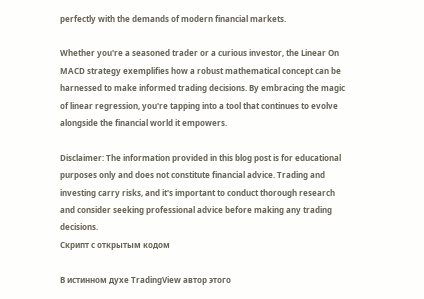perfectly with the demands of modern financial markets.

Whether you're a seasoned trader or a curious investor, the Linear On MACD strategy exemplifies how a robust mathematical concept can be harnessed to make informed trading decisions. By embracing the magic of linear regression, you're tapping into a tool that continues to evolve alongside the financial world it empowers.

Disclaimer: The information provided in this blog post is for educational purposes only and does not constitute financial advice. Trading and investing carry risks, and it's important to conduct thorough research and consider seeking professional advice before making any trading decisions.
Скрипт с открытым кодом

В истинном духе TradingView автор этого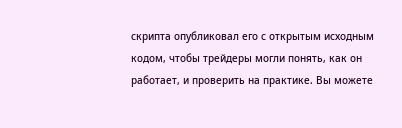скрипта опубликовал его с открытым исходным кодом, чтобы трейдеры могли понять, как он работает, и проверить на практике. Вы можете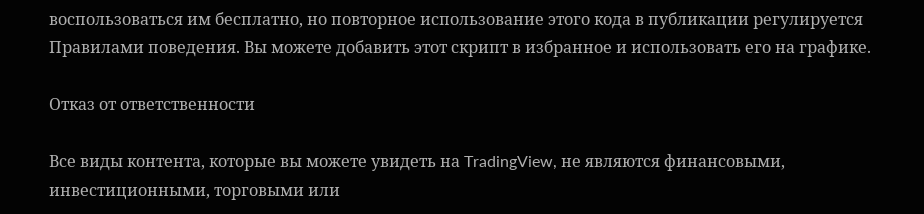воспользоваться им бесплатно, но повторное использование этого кода в публикации регулируется Правилами поведения. Вы можете добавить этот скрипт в избранное и использовать его на графике.

Отказ от ответственности

Все виды контента, которые вы можете увидеть на TradingView, не являются финансовыми, инвестиционными, торговыми или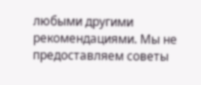любыми другими рекомендациями. Мы не предоставляем советы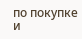по покупке и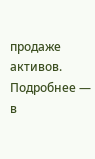продаже активов. Подробнее — в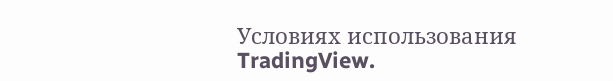Условиях использования TradingView.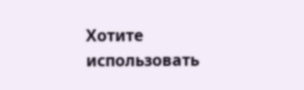Хотите использовать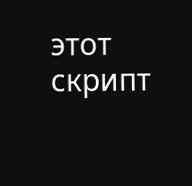этот скрипт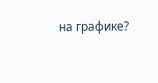на графике?